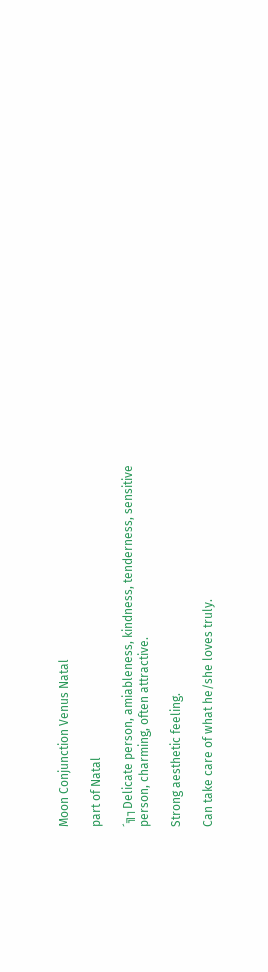Moon Conjunction Venus Natal

part of Natal

´╗┐Delicate person, amiableness, kindness, tenderness, sensitive person, charming, often attractive.

Strong aesthetic feeling.

Can take care of what he/she loves truly.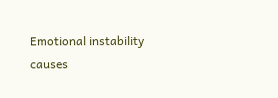Emotional instability causes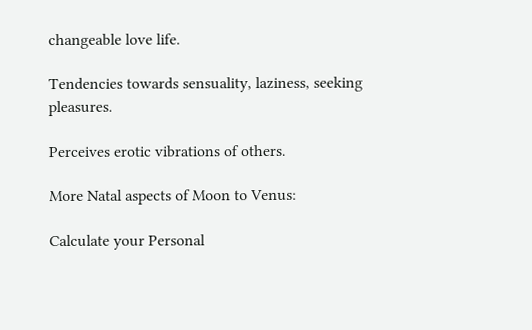changeable love life.

Tendencies towards sensuality, laziness, seeking pleasures.

Perceives erotic vibrations of others.

More Natal aspects of Moon to Venus:

Calculate your Personal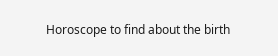Horoscope to find about the birth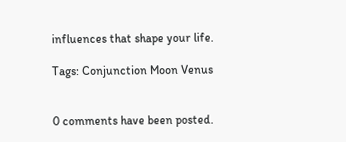influences that shape your life.

Tags: Conjunction Moon Venus


0 comments have been posted.